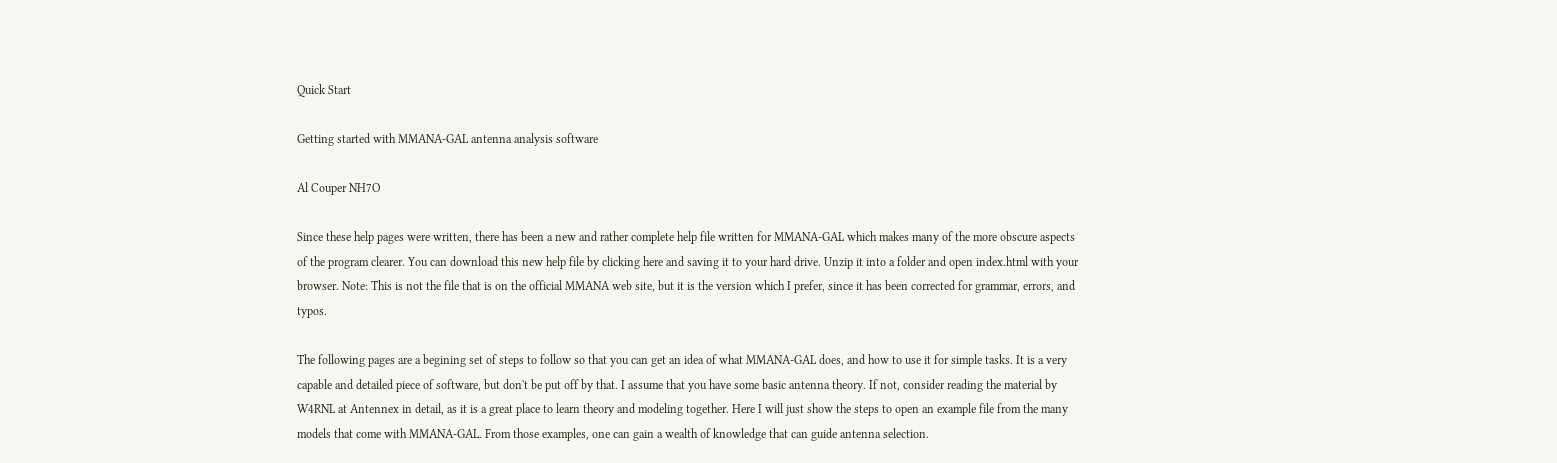Quick Start

Getting started with MMANA-GAL antenna analysis software

Al Couper NH7O

Since these help pages were written, there has been a new and rather complete help file written for MMANA-GAL which makes many of the more obscure aspects of the program clearer. You can download this new help file by clicking here and saving it to your hard drive. Unzip it into a folder and open index.html with your browser. Note: This is not the file that is on the official MMANA web site, but it is the version which I prefer, since it has been corrected for grammar, errors, and typos.

The following pages are a begining set of steps to follow so that you can get an idea of what MMANA-GAL does, and how to use it for simple tasks. It is a very capable and detailed piece of software, but don't be put off by that. I assume that you have some basic antenna theory. If not, consider reading the material by W4RNL at Antennex in detail, as it is a great place to learn theory and modeling together. Here I will just show the steps to open an example file from the many models that come with MMANA-GAL. From those examples, one can gain a wealth of knowledge that can guide antenna selection.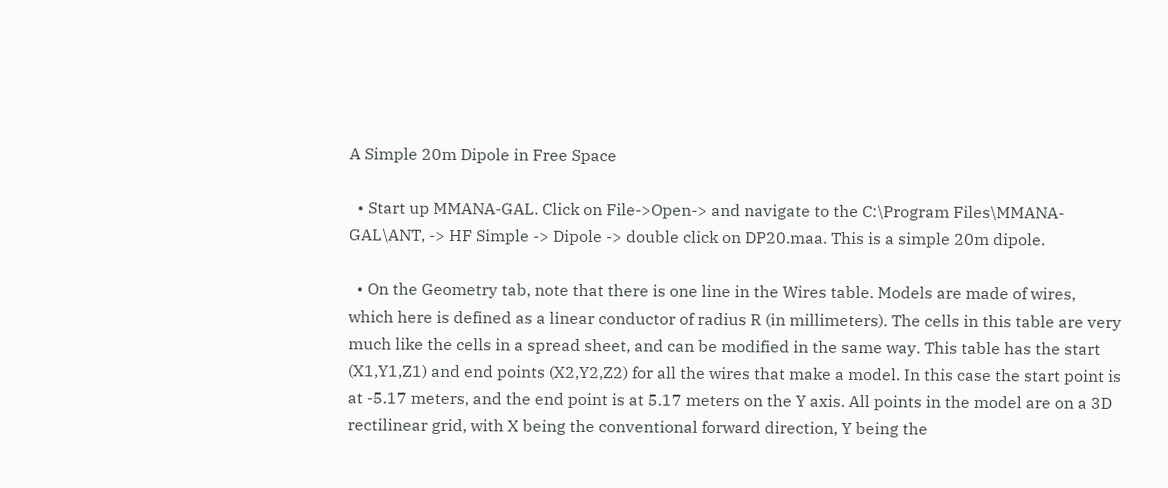A Simple 20m Dipole in Free Space

  • Start up MMANA-GAL. Click on File->Open-> and navigate to the C:\Program Files\MMANA-GAL\ANT, -> HF Simple -> Dipole -> double click on DP20.maa. This is a simple 20m dipole.

  • On the Geometry tab, note that there is one line in the Wires table. Models are made of wires, which here is defined as a linear conductor of radius R (in millimeters). The cells in this table are very much like the cells in a spread sheet, and can be modified in the same way. This table has the start (X1,Y1,Z1) and end points (X2,Y2,Z2) for all the wires that make a model. In this case the start point is at -5.17 meters, and the end point is at 5.17 meters on the Y axis. All points in the model are on a 3D rectilinear grid, with X being the conventional forward direction, Y being the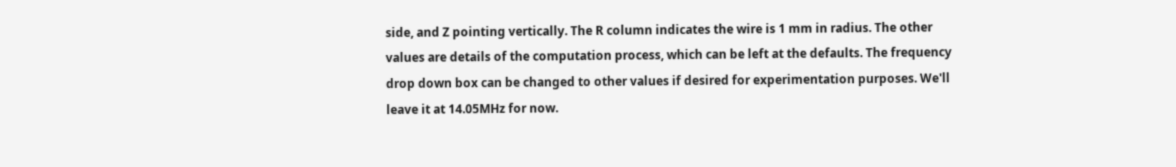side, and Z pointing vertically. The R column indicates the wire is 1 mm in radius. The other values are details of the computation process, which can be left at the defaults. The frequency drop down box can be changed to other values if desired for experimentation purposes. We'll leave it at 14.05MHz for now.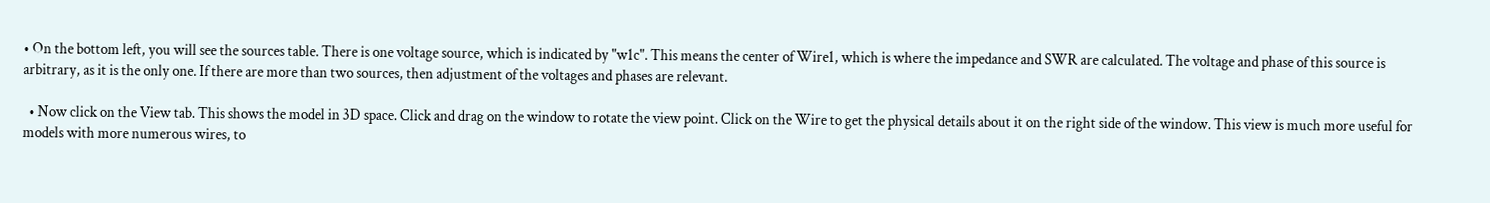• On the bottom left, you will see the sources table. There is one voltage source, which is indicated by "w1c". This means the center of Wire1, which is where the impedance and SWR are calculated. The voltage and phase of this source is arbitrary, as it is the only one. If there are more than two sources, then adjustment of the voltages and phases are relevant.

  • Now click on the View tab. This shows the model in 3D space. Click and drag on the window to rotate the view point. Click on the Wire to get the physical details about it on the right side of the window. This view is much more useful for models with more numerous wires, to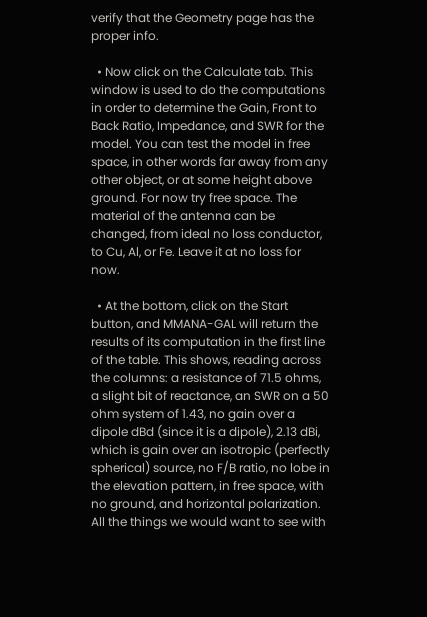verify that the Geometry page has the proper info.

  • Now click on the Calculate tab. This window is used to do the computations in order to determine the Gain, Front to Back Ratio, Impedance, and SWR for the model. You can test the model in free space, in other words far away from any other object, or at some height above ground. For now try free space. The material of the antenna can be changed, from ideal no loss conductor, to Cu, Al, or Fe. Leave it at no loss for now.

  • At the bottom, click on the Start button, and MMANA-GAL will return the results of its computation in the first line of the table. This shows, reading across the columns: a resistance of 71.5 ohms, a slight bit of reactance, an SWR on a 50 ohm system of 1.43, no gain over a dipole dBd (since it is a dipole), 2.13 dBi, which is gain over an isotropic (perfectly spherical) source, no F/B ratio, no lobe in the elevation pattern, in free space, with no ground, and horizontal polarization. All the things we would want to see with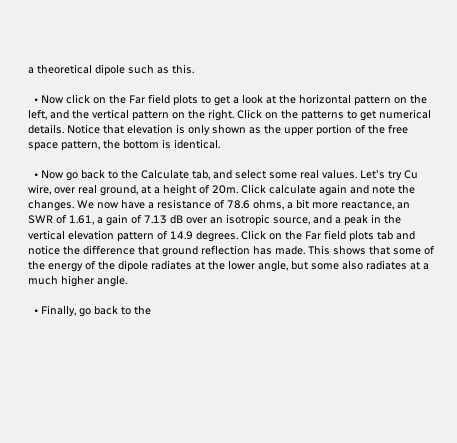a theoretical dipole such as this.

  • Now click on the Far field plots to get a look at the horizontal pattern on the left, and the vertical pattern on the right. Click on the patterns to get numerical details. Notice that elevation is only shown as the upper portion of the free space pattern, the bottom is identical.

  • Now go back to the Calculate tab, and select some real values. Let's try Cu wire, over real ground, at a height of 20m. Click calculate again and note the changes. We now have a resistance of 78.6 ohms, a bit more reactance, an SWR of 1.61, a gain of 7.13 dB over an isotropic source, and a peak in the vertical elevation pattern of 14.9 degrees. Click on the Far field plots tab and notice the difference that ground reflection has made. This shows that some of the energy of the dipole radiates at the lower angle, but some also radiates at a much higher angle.

  • Finally, go back to the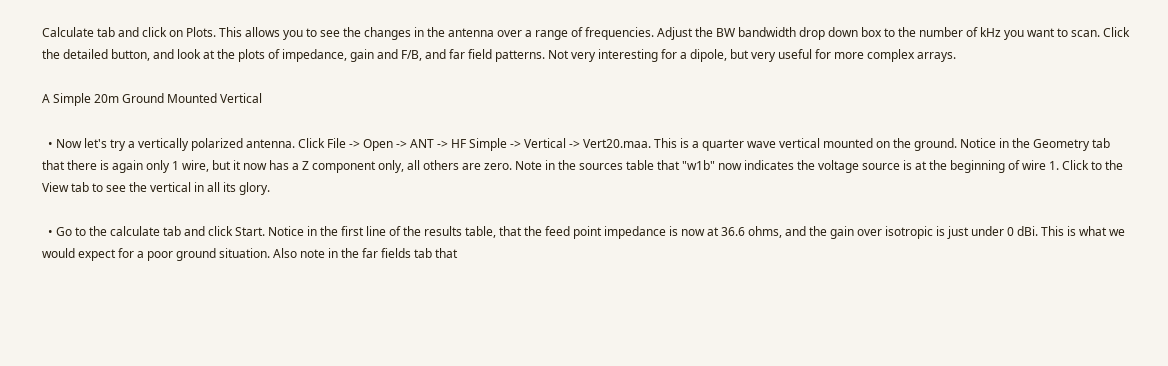Calculate tab and click on Plots. This allows you to see the changes in the antenna over a range of frequencies. Adjust the BW bandwidth drop down box to the number of kHz you want to scan. Click the detailed button, and look at the plots of impedance, gain and F/B, and far field patterns. Not very interesting for a dipole, but very useful for more complex arrays.

A Simple 20m Ground Mounted Vertical

  • Now let's try a vertically polarized antenna. Click File -> Open -> ANT -> HF Simple -> Vertical -> Vert20.maa. This is a quarter wave vertical mounted on the ground. Notice in the Geometry tab that there is again only 1 wire, but it now has a Z component only, all others are zero. Note in the sources table that "w1b" now indicates the voltage source is at the beginning of wire 1. Click to the View tab to see the vertical in all its glory.

  • Go to the calculate tab and click Start. Notice in the first line of the results table, that the feed point impedance is now at 36.6 ohms, and the gain over isotropic is just under 0 dBi. This is what we would expect for a poor ground situation. Also note in the far fields tab that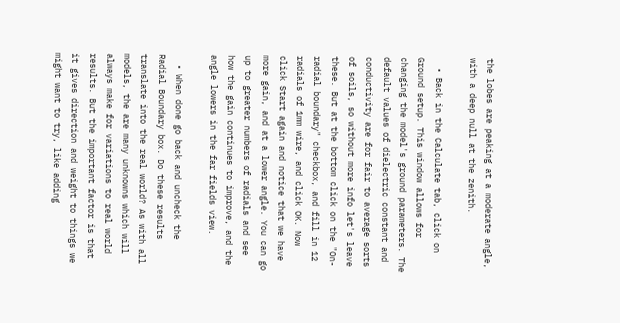the lobes are peaking at a moderate angle, with a deep null at the zenith.

  • Back in the Calculate tab, click on Ground setup. This window allows for changing the model's ground parameters. The default values of dielectric constant and conductivity are for fair to average sorts of soils, so without more info let's leave these. But at the bottom click on the "On-radial boundary" checkbox, and fill in 12 radials of 1mm wire, and click OK. Now click Start again and notice that we have more gain, and at a lower angle. You can go up to greater numbers of radials and see how the gain continues to improve, and the angle lowers in the far fields view.

  • When done go back and uncheck the Radial Boundary box. Do these results translate into the real world? As with all models, the are many unknowns which will always make for variations to real world results. But the important factor is that it gives direction and weight to things we might want to try, like adding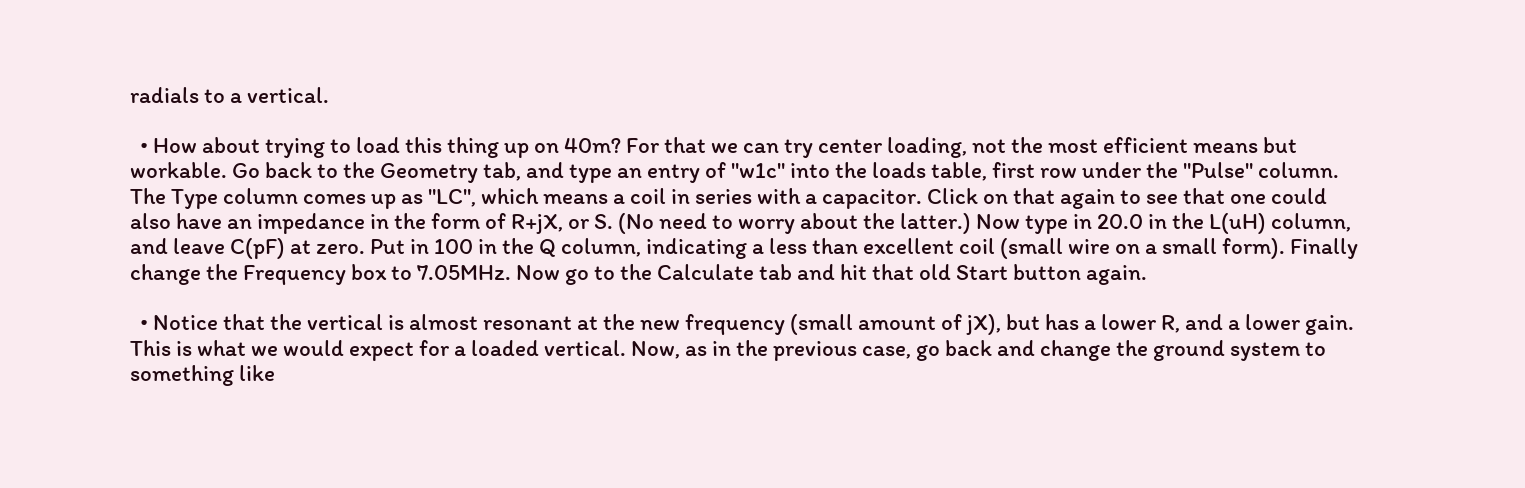radials to a vertical.

  • How about trying to load this thing up on 40m? For that we can try center loading, not the most efficient means but workable. Go back to the Geometry tab, and type an entry of "w1c" into the loads table, first row under the "Pulse" column. The Type column comes up as "LC", which means a coil in series with a capacitor. Click on that again to see that one could also have an impedance in the form of R+jX, or S. (No need to worry about the latter.) Now type in 20.0 in the L(uH) column, and leave C(pF) at zero. Put in 100 in the Q column, indicating a less than excellent coil (small wire on a small form). Finally change the Frequency box to 7.05MHz. Now go to the Calculate tab and hit that old Start button again.

  • Notice that the vertical is almost resonant at the new frequency (small amount of jX), but has a lower R, and a lower gain. This is what we would expect for a loaded vertical. Now, as in the previous case, go back and change the ground system to something like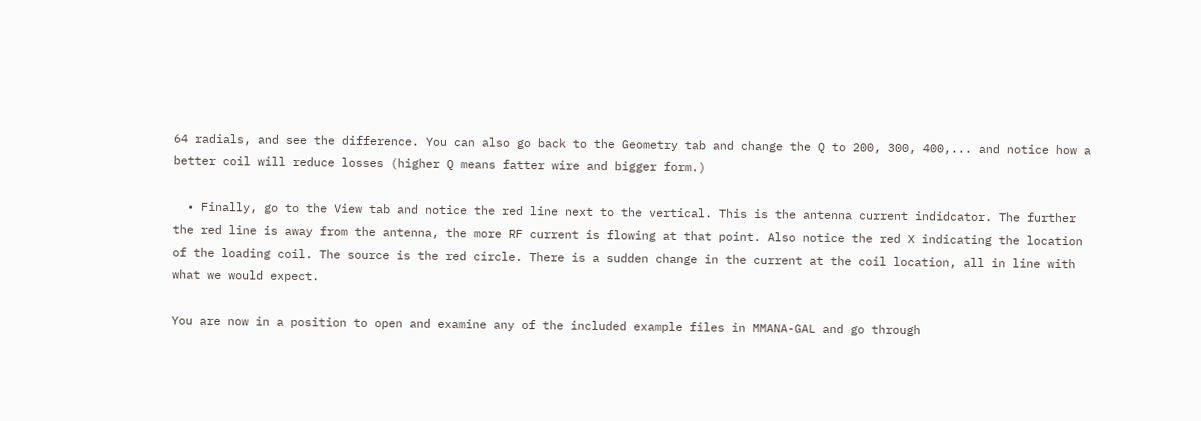64 radials, and see the difference. You can also go back to the Geometry tab and change the Q to 200, 300, 400,... and notice how a better coil will reduce losses (higher Q means fatter wire and bigger form.)

  • Finally, go to the View tab and notice the red line next to the vertical. This is the antenna current indidcator. The further the red line is away from the antenna, the more RF current is flowing at that point. Also notice the red X indicating the location of the loading coil. The source is the red circle. There is a sudden change in the current at the coil location, all in line with what we would expect.

You are now in a position to open and examine any of the included example files in MMANA-GAL and go through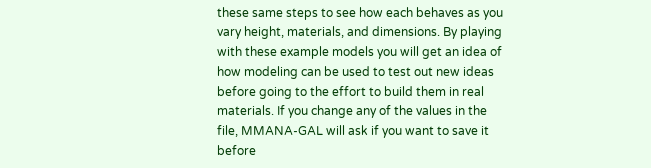these same steps to see how each behaves as you vary height, materials, and dimensions. By playing with these example models you will get an idea of how modeling can be used to test out new ideas before going to the effort to build them in real materials. If you change any of the values in the file, MMANA-GAL will ask if you want to save it before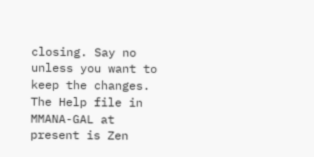closing. Say no unless you want to keep the changes. The Help file in MMANA-GAL at present is Zen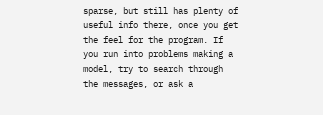sparse, but still has plenty of useful info there, once you get the feel for the program. If you run into problems making a model, try to search through the messages, or ask a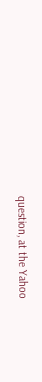question, at the Yahoo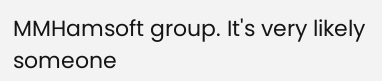MMHamsoft group. It's very likely someone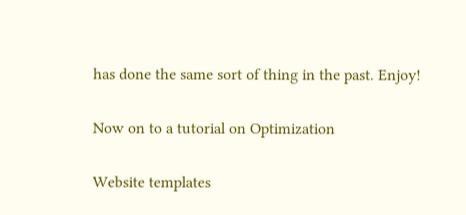has done the same sort of thing in the past. Enjoy!

Now on to a tutorial on Optimization

Website templates